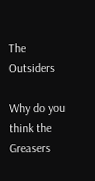The Outsiders

Why do you think the Greasers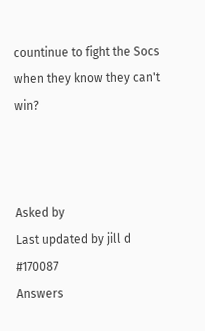countinue to fight the Socs when they know they can't win?



Asked by
Last updated by jill d #170087
Answers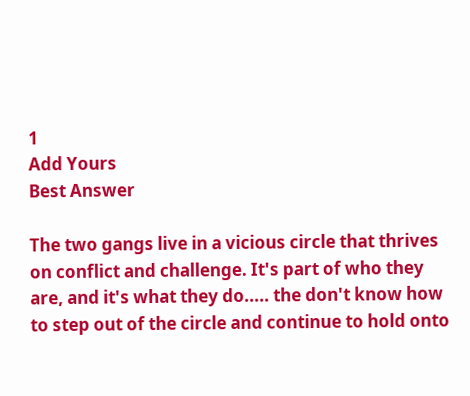1
Add Yours
Best Answer

The two gangs live in a vicious circle that thrives on conflict and challenge. It's part of who they are, and it's what they do..... the don't know how to step out of the circle and continue to hold onto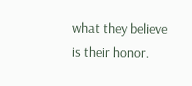what they believe is their honor.